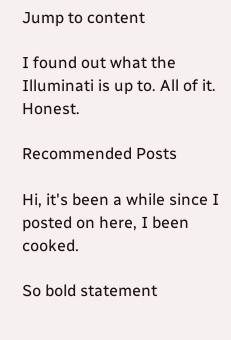Jump to content

I found out what the Illuminati is up to. All of it. Honest.

Recommended Posts

Hi, it's been a while since I posted on here, I been cooked.

So bold statement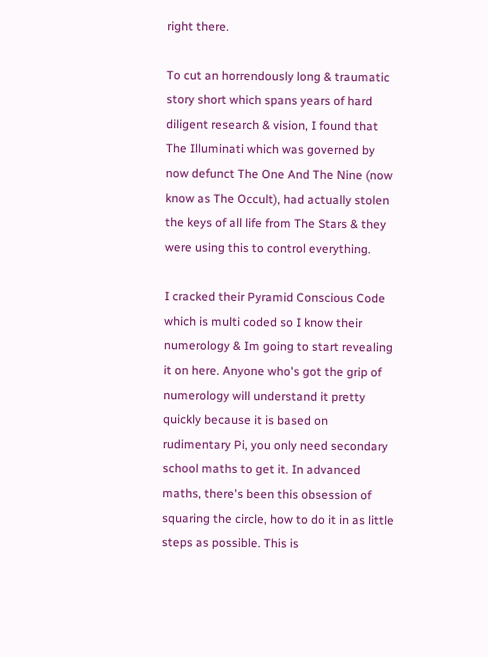right there.

To cut an horrendously long & traumatic story short which spans years of hard diligent research & vision, I found that The Illuminati which was governed by now defunct The One And The Nine (now know as The Occult), had actually stolen the keys of all life from The Stars & they were using this to control everything.

I cracked their Pyramid Conscious Code which is multi coded so I know their numerology & Im going to start revealing it on here. Anyone who's got the grip of numerology will understand it pretty quickly because it is based on rudimentary Pi, you only need secondary school maths to get it. In advanced maths, there's been this obsession of squaring the circle, how to do it in as little steps as possible. This is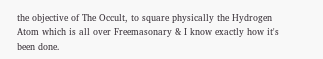the objective of The Occult, to square physically the Hydrogen Atom which is all over Freemasonary & I know exactly how it's been done.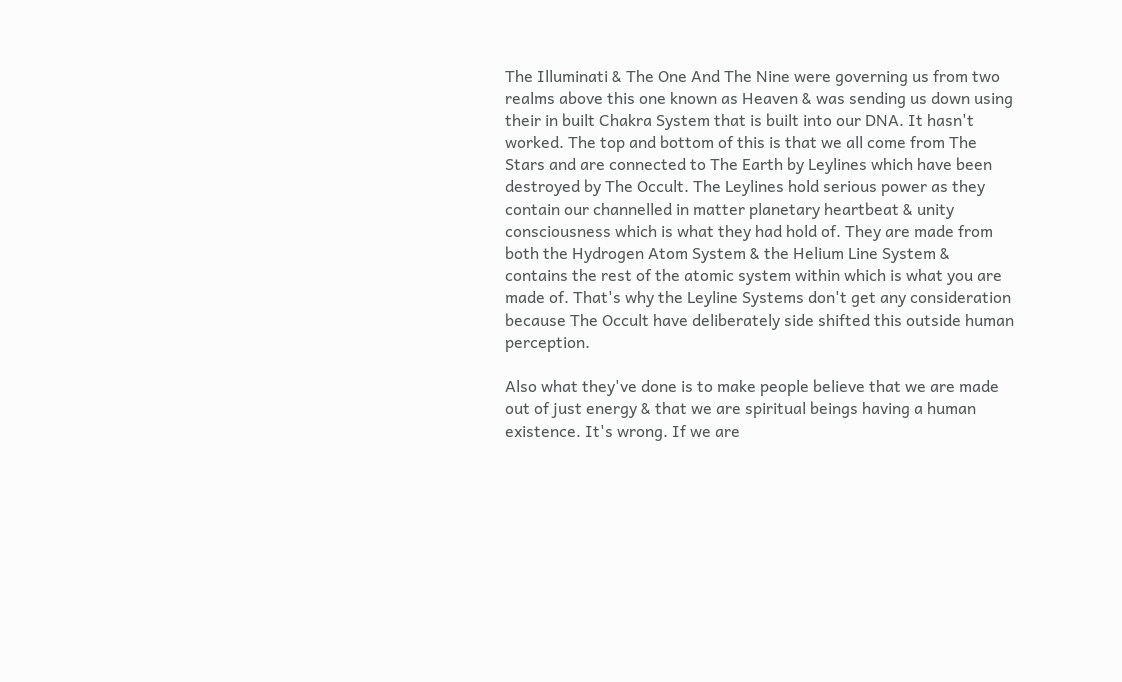The Illuminati & The One And The Nine were governing us from two realms above this one known as Heaven & was sending us down using their in built Chakra System that is built into our DNA. It hasn't worked. The top and bottom of this is that we all come from The Stars and are connected to The Earth by Leylines which have been destroyed by The Occult. The Leylines hold serious power as they contain our channelled in matter planetary heartbeat & unity consciousness which is what they had hold of. They are made from both the Hydrogen Atom System & the Helium Line System & contains the rest of the atomic system within which is what you are made of. That's why the Leyline Systems don't get any consideration because The Occult have deliberately side shifted this outside human perception.

Also what they've done is to make people believe that we are made out of just energy & that we are spiritual beings having a human existence. It's wrong. If we are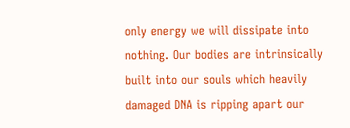only energy we will dissipate into nothing. Our bodies are intrinsically built into our souls which heavily damaged DNA is ripping apart our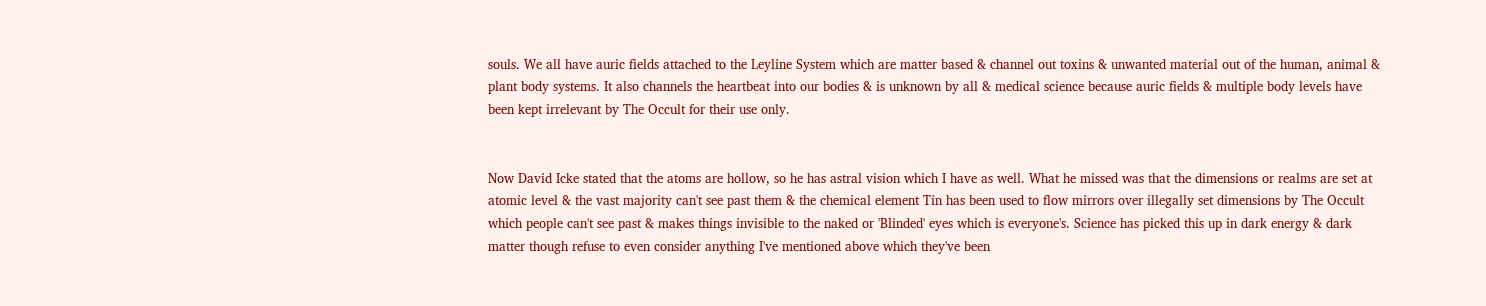souls. We all have auric fields attached to the Leyline System which are matter based & channel out toxins & unwanted material out of the human, animal & plant body systems. It also channels the heartbeat into our bodies & is unknown by all & medical science because auric fields & multiple body levels have been kept irrelevant by The Occult for their use only.


Now David Icke stated that the atoms are hollow, so he has astral vision which I have as well. What he missed was that the dimensions or realms are set at atomic level & the vast majority can't see past them & the chemical element Tin has been used to flow mirrors over illegally set dimensions by The Occult which people can't see past & makes things invisible to the naked or 'Blinded' eyes which is everyone's. Science has picked this up in dark energy & dark matter though refuse to even consider anything I've mentioned above which they've been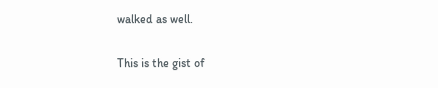walked as well.

This is the gist of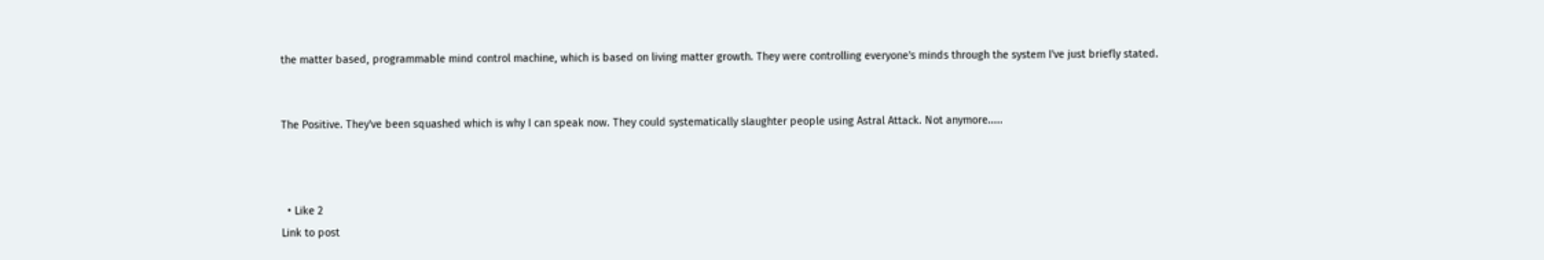the matter based, programmable mind control machine, which is based on living matter growth. They were controlling everyone's minds through the system I've just briefly stated.


The Positive. They've been squashed which is why I can speak now. They could systematically slaughter people using Astral Attack. Not anymore.....



  • Like 2
Link to post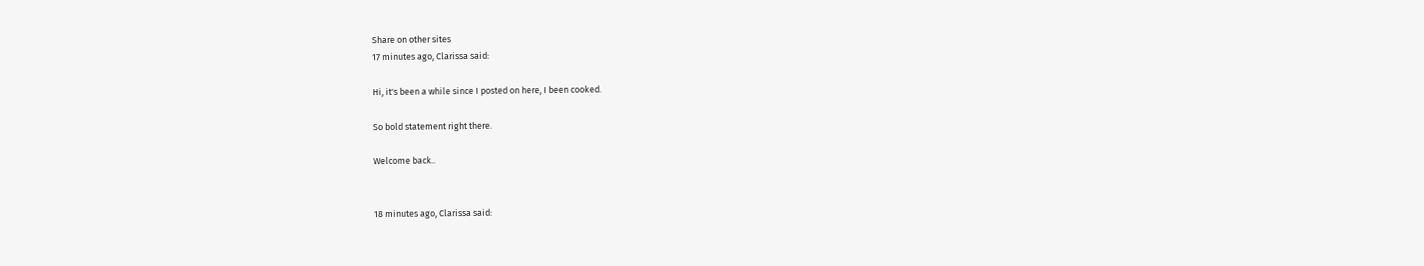Share on other sites
17 minutes ago, Clarissa said:

Hi, it's been a while since I posted on here, I been cooked.

So bold statement right there.

Welcome back..


18 minutes ago, Clarissa said: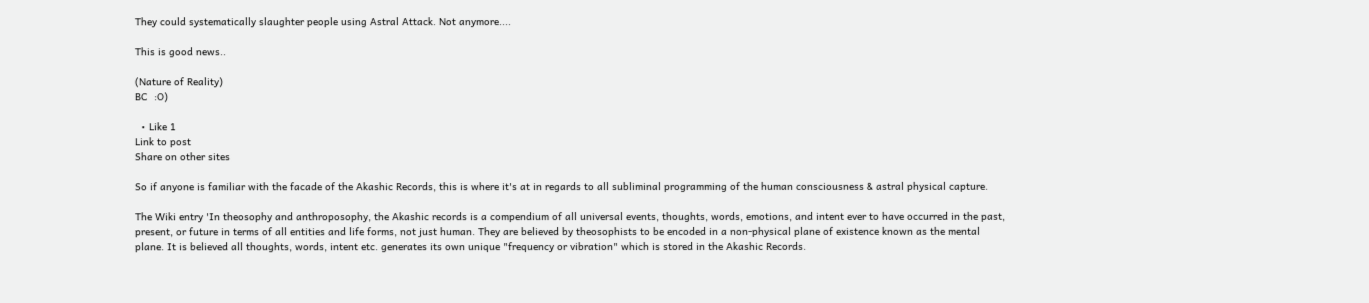They could systematically slaughter people using Astral Attack. Not anymore....

This is good news..

(Nature of Reality)
BC  :O)

  • Like 1
Link to post
Share on other sites

So if anyone is familiar with the facade of the Akashic Records, this is where it's at in regards to all subliminal programming of the human consciousness & astral physical capture.

The Wiki entry 'In theosophy and anthroposophy, the Akashic records is a compendium of all universal events, thoughts, words, emotions, and intent ever to have occurred in the past, present, or future in terms of all entities and life forms, not just human. They are believed by theosophists to be encoded in a non-physical plane of existence known as the mental plane. It is believed all thoughts, words, intent etc. generates its own unique "frequency or vibration" which is stored in the Akashic Records.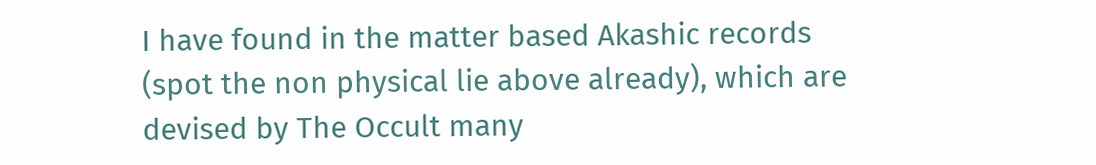I have found in the matter based Akashic records (spot the non physical lie above already), which are devised by The Occult many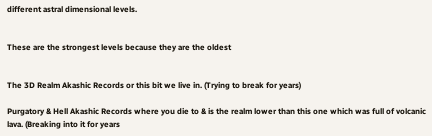different astral dimensional levels.


These are the strongest levels because they are the oldest


The 3D Realm Akashic Records or this bit we live in. (Trying to break for years)

Purgatory & Hell Akashic Records where you die to & is the realm lower than this one which was full of volcanic lava. (Breaking into it for years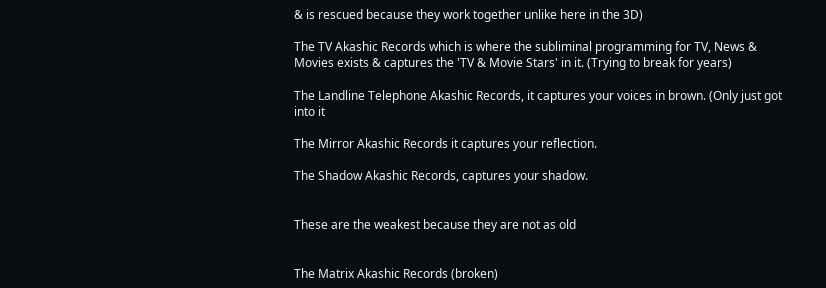& is rescued because they work together unlike here in the 3D)

The TV Akashic Records which is where the subliminal programming for TV, News & Movies exists & captures the 'TV & Movie Stars' in it. (Trying to break for years)

The Landline Telephone Akashic Records, it captures your voices in brown. (Only just got into it

The Mirror Akashic Records it captures your reflection.

The Shadow Akashic Records, captures your shadow.


These are the weakest because they are not as old


The Matrix Akashic Records (broken)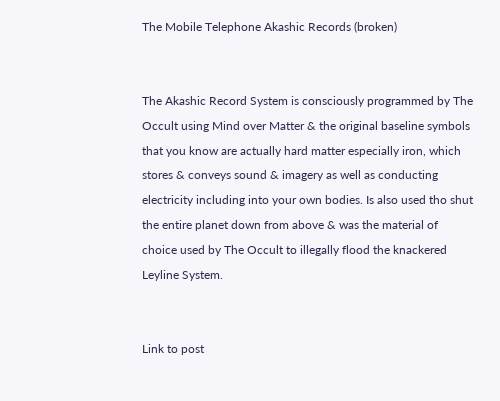The Mobile Telephone Akashic Records (broken)


The Akashic Record System is consciously programmed by The Occult using Mind over Matter & the original baseline symbols that you know are actually hard matter especially iron, which stores & conveys sound & imagery as well as conducting electricity including into your own bodies. Is also used tho shut the entire planet down from above & was the material of choice used by The Occult to illegally flood the knackered Leyline System.


Link to post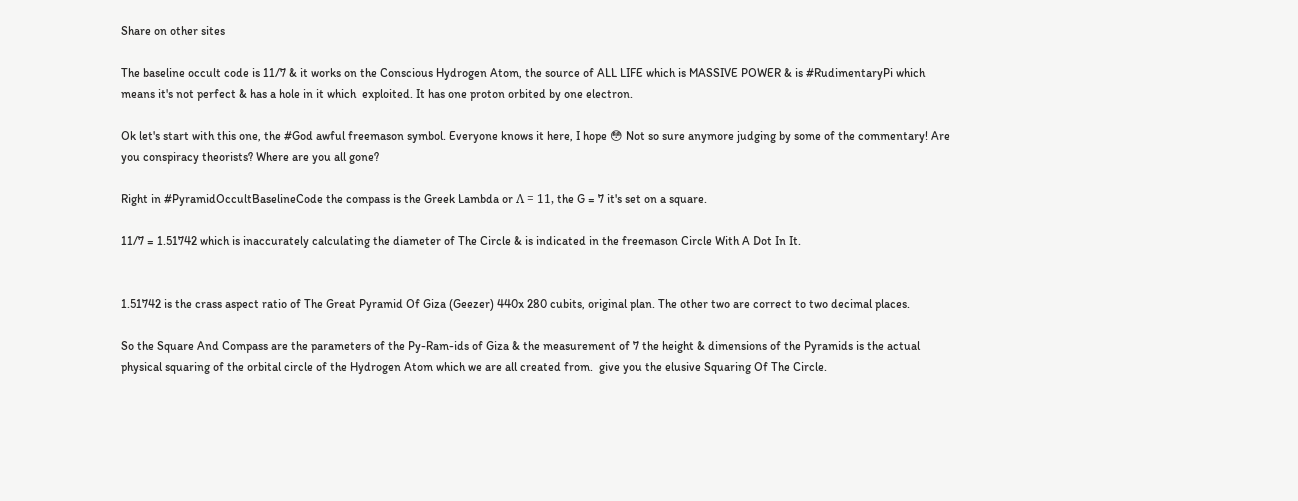Share on other sites

The baseline occult code is 11/7 & it works on the Conscious Hydrogen Atom, the source of ALL LIFE which is MASSIVE POWER & is #RudimentaryPi which means it's not perfect & has a hole in it which  exploited. It has one proton orbited by one electron.

Ok let's start with this one, the #God awful freemason symbol. Everyone knows it here, I hope 😳 Not so sure anymore judging by some of the commentary! Are you conspiracy theorists? Where are you all gone?

Right in #PyramidOccultBaselineCode the compass is the Greek Lambda or Λ = 11, the G = 7 it's set on a square.

11/7 = 1.51742 which is inaccurately calculating the diameter of The Circle & is indicated in the freemason Circle With A Dot In It.


1.51742 is the crass aspect ratio of The Great Pyramid Of Giza (Geezer) 440x 280 cubits, original plan. The other two are correct to two decimal places.

So the Square And Compass are the parameters of the Py-Ram-ids of Giza & the measurement of 7 the height & dimensions of the Pyramids is the actual physical squaring of the orbital circle of the Hydrogen Atom which we are all created from.  give you the elusive Squaring Of The Circle.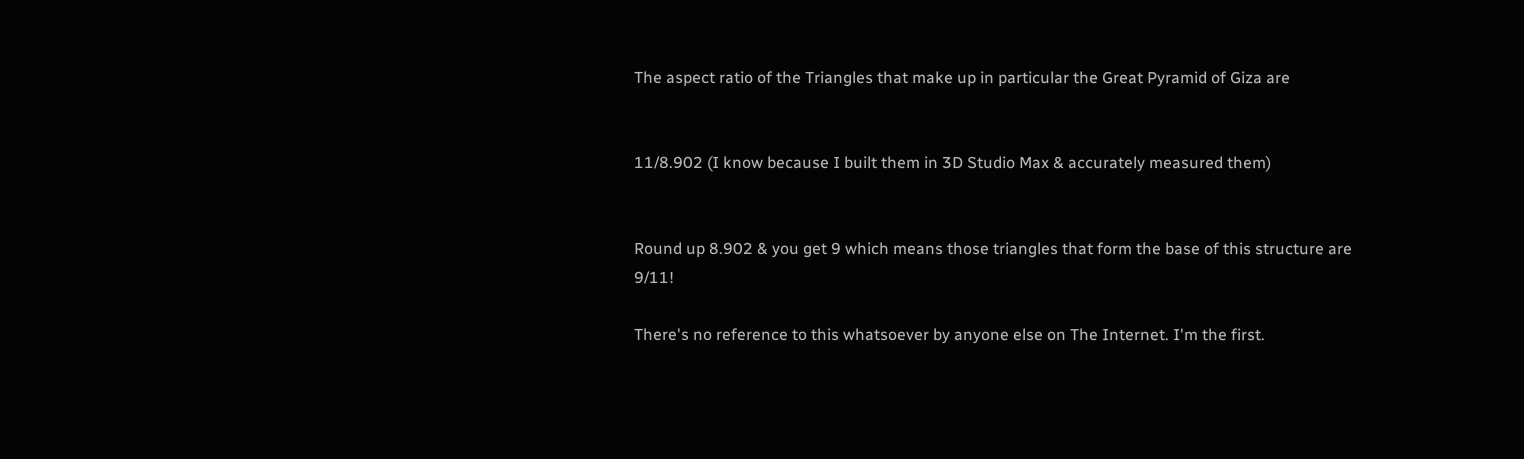The aspect ratio of the Triangles that make up in particular the Great Pyramid of Giza are


11/8.902 (I know because I built them in 3D Studio Max & accurately measured them)


Round up 8.902 & you get 9 which means those triangles that form the base of this structure are 9/11!

There's no reference to this whatsoever by anyone else on The Internet. I'm the first.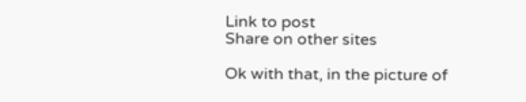Link to post
Share on other sites

Ok with that, in the picture of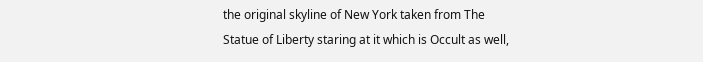the original skyline of New York taken from The Statue of Liberty staring at it which is Occult as well,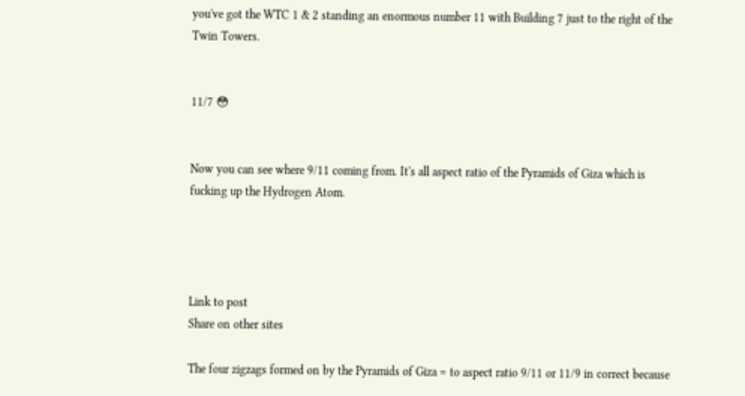you've got the WTC 1 & 2 standing an enormous number 11 with Building 7 just to the right of the Twin Towers.


11/7 😳


Now you can see where 9/11 coming from. It's all aspect ratio of the Pyramids of Giza which is fucking up the Hydrogen Atom.




Link to post
Share on other sites

The four zigzags formed on by the Pyramids of Giza = to aspect ratio 9/11 or 11/9 in correct because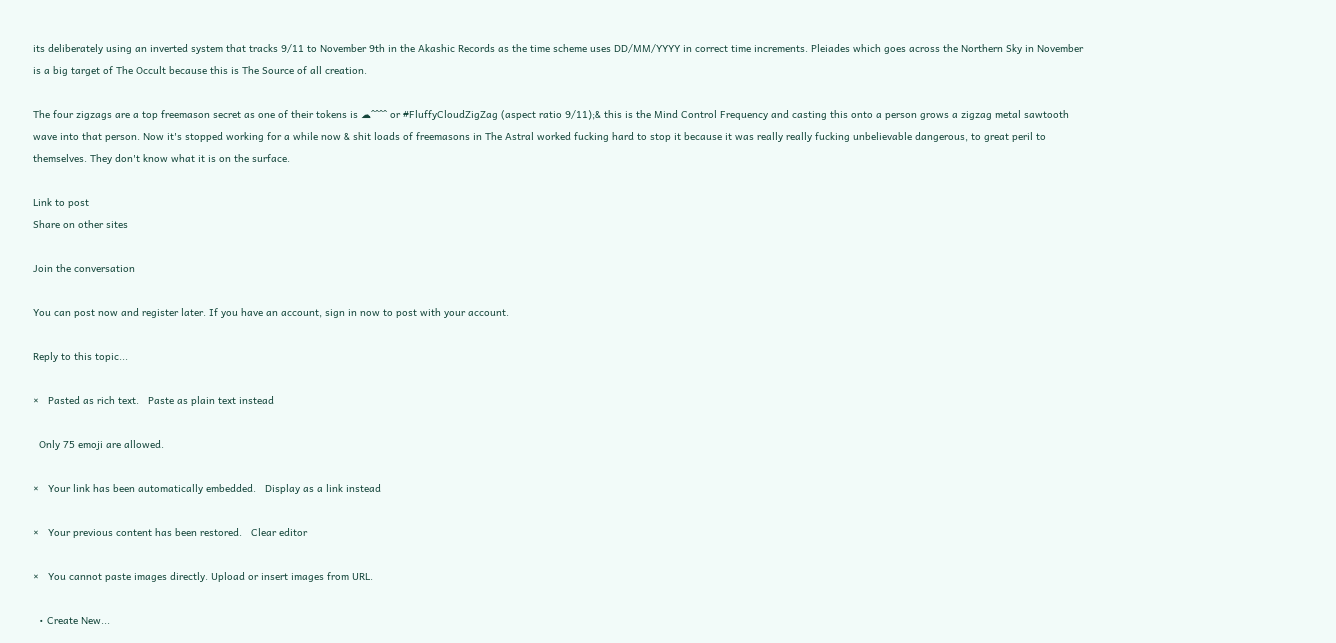its deliberately using an inverted system that tracks 9/11 to November 9th in the Akashic Records as the time scheme uses DD/MM/YYYY in correct time increments. Pleiades which goes across the Northern Sky in November is a big target of The Occult because this is The Source of all creation.

The four zigzags are a top freemason secret as one of their tokens is ☁^^^^ or #FluffyCloudZigZag (aspect ratio 9/11);& this is the Mind Control Frequency and casting this onto a person grows a zigzag metal sawtooth wave into that person. Now it's stopped working for a while now & shit loads of freemasons in The Astral worked fucking hard to stop it because it was really really fucking unbelievable dangerous, to great peril to themselves. They don't know what it is on the surface.

Link to post
Share on other sites

Join the conversation

You can post now and register later. If you have an account, sign in now to post with your account.

Reply to this topic...

×   Pasted as rich text.   Paste as plain text instead

  Only 75 emoji are allowed.

×   Your link has been automatically embedded.   Display as a link instead

×   Your previous content has been restored.   Clear editor

×   You cannot paste images directly. Upload or insert images from URL.

  • Create New...